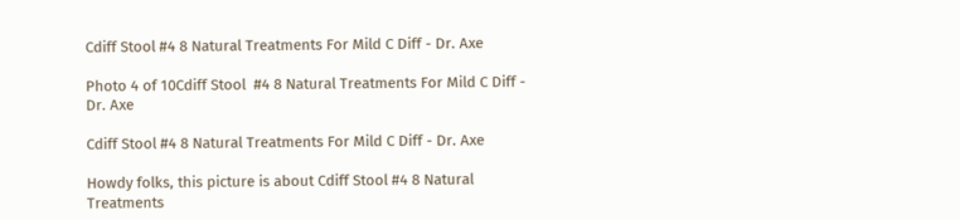Cdiff Stool #4 8 Natural Treatments For Mild C Diff - Dr. Axe

Photo 4 of 10Cdiff Stool  #4 8 Natural Treatments For Mild C Diff - Dr. Axe

Cdiff Stool #4 8 Natural Treatments For Mild C Diff - Dr. Axe

Howdy folks, this picture is about Cdiff Stool #4 8 Natural Treatments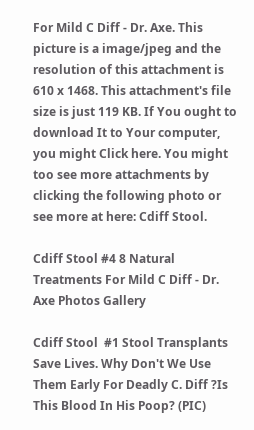For Mild C Diff - Dr. Axe. This picture is a image/jpeg and the resolution of this attachment is 610 x 1468. This attachment's file size is just 119 KB. If You ought to download It to Your computer, you might Click here. You might too see more attachments by clicking the following photo or see more at here: Cdiff Stool.

Cdiff Stool #4 8 Natural Treatments For Mild C Diff - Dr. Axe Photos Gallery

Cdiff Stool  #1 Stool Transplants Save Lives. Why Don't We Use Them Early For Deadly C. Diff ?Is This Blood In His Poop? (PIC)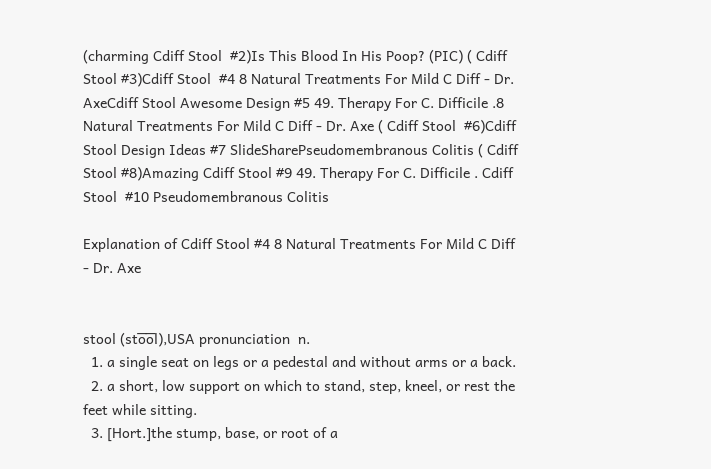(charming Cdiff Stool  #2)Is This Blood In His Poop? (PIC) ( Cdiff Stool #3)Cdiff Stool  #4 8 Natural Treatments For Mild C Diff - Dr. AxeCdiff Stool Awesome Design #5 49. Therapy For C. Difficile .8 Natural Treatments For Mild C Diff - Dr. Axe ( Cdiff Stool  #6)Cdiff Stool Design Ideas #7 SlideSharePseudomembranous Colitis ( Cdiff Stool #8)Amazing Cdiff Stool #9 49. Therapy For C. Difficile . Cdiff Stool  #10 Pseudomembranous Colitis

Explanation of Cdiff Stool #4 8 Natural Treatments For Mild C Diff - Dr. Axe


stool (sto̅o̅l),USA pronunciation  n.
  1. a single seat on legs or a pedestal and without arms or a back.
  2. a short, low support on which to stand, step, kneel, or rest the feet while sitting.
  3. [Hort.]the stump, base, or root of a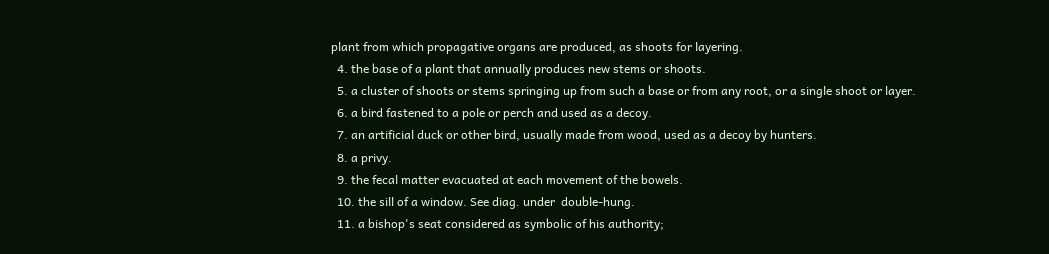plant from which propagative organs are produced, as shoots for layering.
  4. the base of a plant that annually produces new stems or shoots.
  5. a cluster of shoots or stems springing up from such a base or from any root, or a single shoot or layer.
  6. a bird fastened to a pole or perch and used as a decoy.
  7. an artificial duck or other bird, usually made from wood, used as a decoy by hunters.
  8. a privy.
  9. the fecal matter evacuated at each movement of the bowels.
  10. the sill of a window. See diag. under  double-hung.
  11. a bishop's seat considered as symbolic of his authority;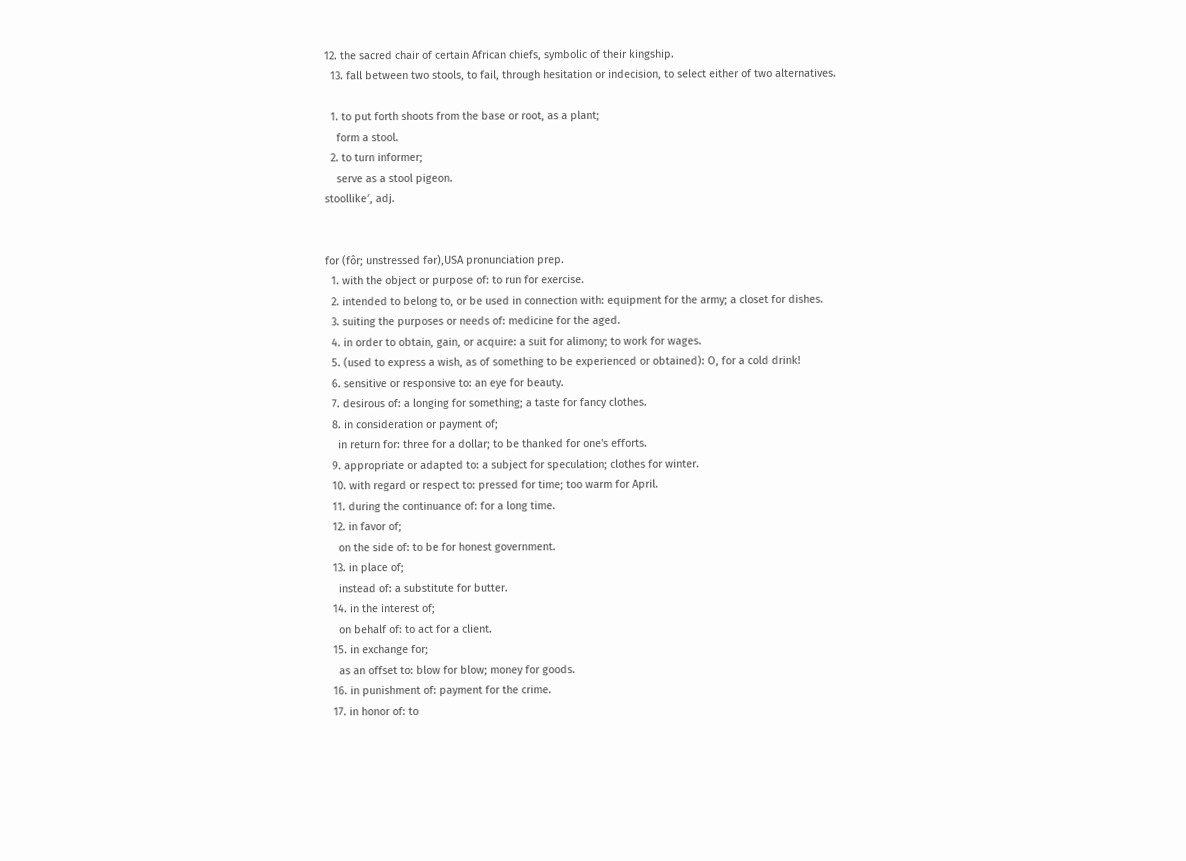12. the sacred chair of certain African chiefs, symbolic of their kingship.
  13. fall between two stools, to fail, through hesitation or indecision, to select either of two alternatives.

  1. to put forth shoots from the base or root, as a plant;
    form a stool.
  2. to turn informer;
    serve as a stool pigeon.
stoollike′, adj.


for (fôr; unstressed fər),USA pronunciation prep.
  1. with the object or purpose of: to run for exercise.
  2. intended to belong to, or be used in connection with: equipment for the army; a closet for dishes.
  3. suiting the purposes or needs of: medicine for the aged.
  4. in order to obtain, gain, or acquire: a suit for alimony; to work for wages.
  5. (used to express a wish, as of something to be experienced or obtained): O, for a cold drink!
  6. sensitive or responsive to: an eye for beauty.
  7. desirous of: a longing for something; a taste for fancy clothes.
  8. in consideration or payment of;
    in return for: three for a dollar; to be thanked for one's efforts.
  9. appropriate or adapted to: a subject for speculation; clothes for winter.
  10. with regard or respect to: pressed for time; too warm for April.
  11. during the continuance of: for a long time.
  12. in favor of;
    on the side of: to be for honest government.
  13. in place of;
    instead of: a substitute for butter.
  14. in the interest of;
    on behalf of: to act for a client.
  15. in exchange for;
    as an offset to: blow for blow; money for goods.
  16. in punishment of: payment for the crime.
  17. in honor of: to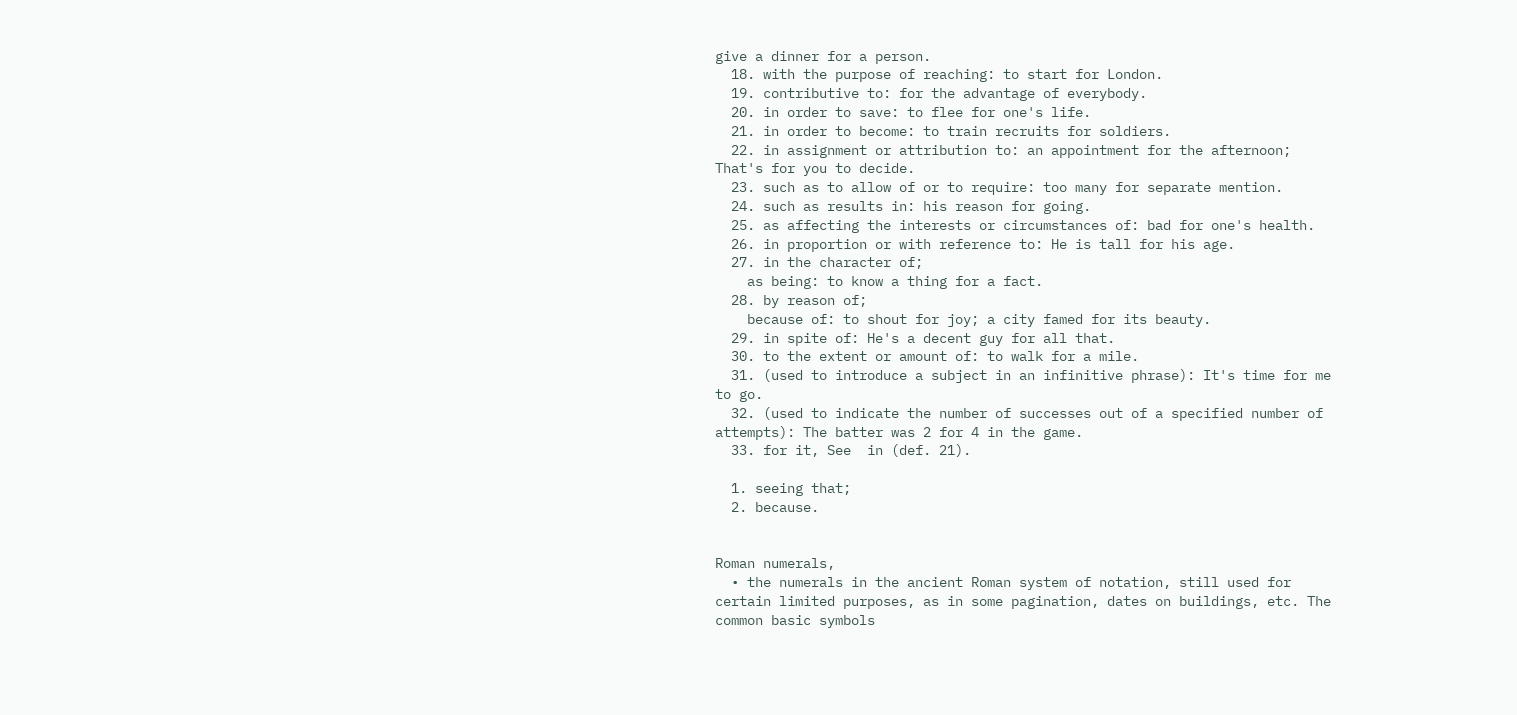give a dinner for a person.
  18. with the purpose of reaching: to start for London.
  19. contributive to: for the advantage of everybody.
  20. in order to save: to flee for one's life.
  21. in order to become: to train recruits for soldiers.
  22. in assignment or attribution to: an appointment for the afternoon; That's for you to decide.
  23. such as to allow of or to require: too many for separate mention.
  24. such as results in: his reason for going.
  25. as affecting the interests or circumstances of: bad for one's health.
  26. in proportion or with reference to: He is tall for his age.
  27. in the character of;
    as being: to know a thing for a fact.
  28. by reason of;
    because of: to shout for joy; a city famed for its beauty.
  29. in spite of: He's a decent guy for all that.
  30. to the extent or amount of: to walk for a mile.
  31. (used to introduce a subject in an infinitive phrase): It's time for me to go.
  32. (used to indicate the number of successes out of a specified number of attempts): The batter was 2 for 4 in the game.
  33. for it, See  in (def. 21).

  1. seeing that;
  2. because.


Roman numerals,
  • the numerals in the ancient Roman system of notation, still used for certain limited purposes, as in some pagination, dates on buildings, etc. The common basic symbols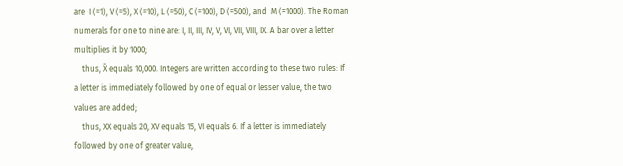are  I (=1), V (=5), X (=10), L (=50), C (=100), D (=500), and  M (=1000). The Roman numerals for one to nine are: I, II, III, IV, V, VI, VII, VIII, IX. A bar over a letter multiplies it by 1000;
    thus, X̄ equals 10,000. Integers are written according to these two rules: If a letter is immediately followed by one of equal or lesser value, the two values are added;
    thus, XX equals 20, XV equals 15, VI equals 6. If a letter is immediately followed by one of greater value,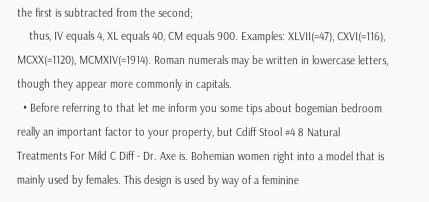the first is subtracted from the second;
    thus, IV equals 4, XL equals 40, CM equals 900. Examples: XLVII(=47), CXVI(=116), MCXX(=1120), MCMXIV(=1914). Roman numerals may be written in lowercase letters, though they appear more commonly in capitals.
  • Before referring to that let me inform you some tips about bogemian bedroom really an important factor to your property, but Cdiff Stool #4 8 Natural Treatments For Mild C Diff - Dr. Axe is. Bohemian women right into a model that is mainly used by females. This design is used by way of a feminine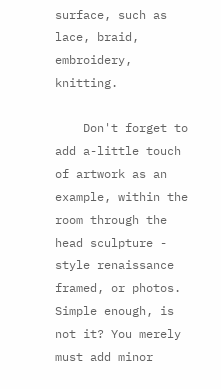surface, such as lace, braid, embroidery, knitting.

    Don't forget to add a-little touch of artwork as an example, within the room through the head sculpture - style renaissance framed, or photos. Simple enough, is not it? You merely must add minor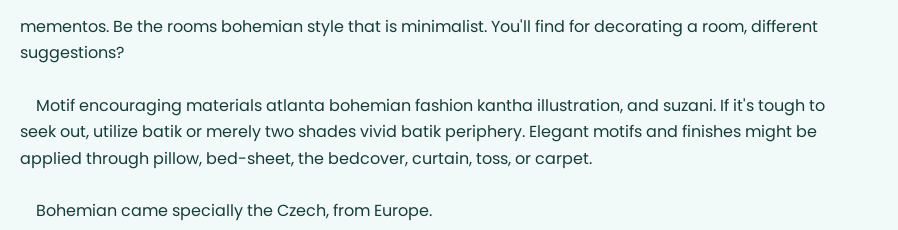mementos. Be the rooms bohemian style that is minimalist. You'll find for decorating a room, different suggestions?

    Motif encouraging materials atlanta bohemian fashion kantha illustration, and suzani. If it's tough to seek out, utilize batik or merely two shades vivid batik periphery. Elegant motifs and finishes might be applied through pillow, bed-sheet, the bedcover, curtain, toss, or carpet.

    Bohemian came specially the Czech, from Europe.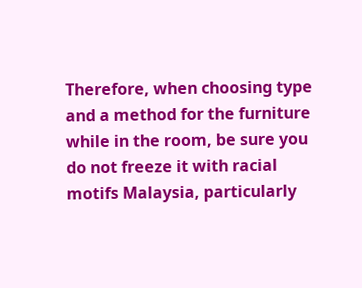Therefore, when choosing type and a method for the furniture while in the room, be sure you do not freeze it with racial motifs Malaysia, particularly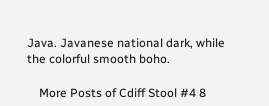Java. Javanese national dark, while the colorful smooth boho.

    More Posts of Cdiff Stool #4 8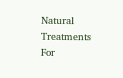Natural Treatments For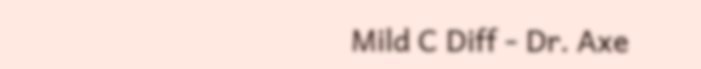Mild C Diff - Dr. Axe